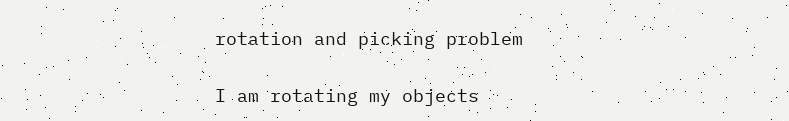rotation and picking problem

I am rotating my objects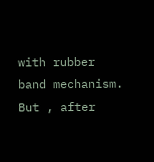with rubber band mechanism. But , after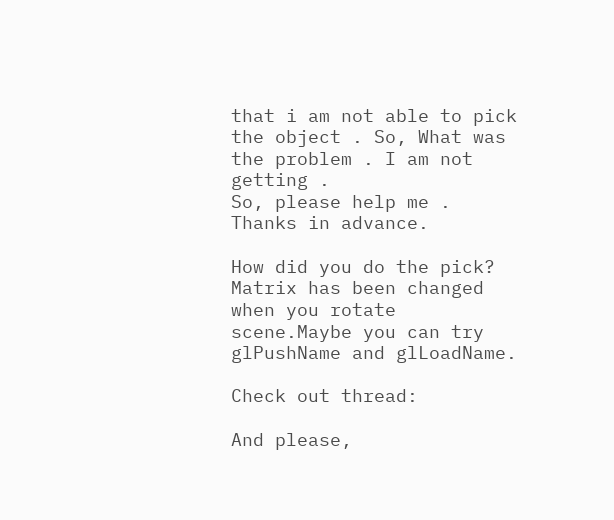that i am not able to pick the object . So, What was the problem . I am not getting .
So, please help me .
Thanks in advance.

How did you do the pick?
Matrix has been changed when you rotate scene.Maybe you can try glPushName and glLoadName.

Check out thread:

And please,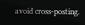avoid cross-posting.